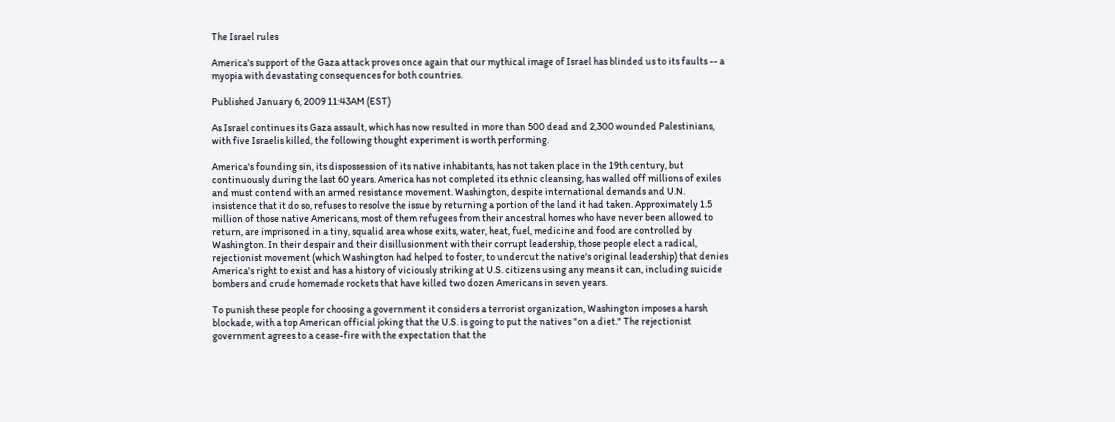The Israel rules

America's support of the Gaza attack proves once again that our mythical image of Israel has blinded us to its faults -- a myopia with devastating consequences for both countries.

Published January 6, 2009 11:43AM (EST)

As Israel continues its Gaza assault, which has now resulted in more than 500 dead and 2,300 wounded Palestinians, with five Israelis killed, the following thought experiment is worth performing.

America's founding sin, its dispossession of its native inhabitants, has not taken place in the 19th century, but continuously during the last 60 years. America has not completed its ethnic cleansing, has walled off millions of exiles and must contend with an armed resistance movement. Washington, despite international demands and U.N. insistence that it do so, refuses to resolve the issue by returning a portion of the land it had taken. Approximately 1.5 million of those native Americans, most of them refugees from their ancestral homes who have never been allowed to return, are imprisoned in a tiny, squalid area whose exits, water, heat, fuel, medicine and food are controlled by Washington. In their despair and their disillusionment with their corrupt leadership, those people elect a radical, rejectionist movement (which Washington had helped to foster, to undercut the native's original leadership) that denies America's right to exist and has a history of viciously striking at U.S. citizens using any means it can, including suicide bombers and crude homemade rockets that have killed two dozen Americans in seven years.

To punish these people for choosing a government it considers a terrorist organization, Washington imposes a harsh blockade, with a top American official joking that the U.S. is going to put the natives "on a diet." The rejectionist government agrees to a cease-fire with the expectation that the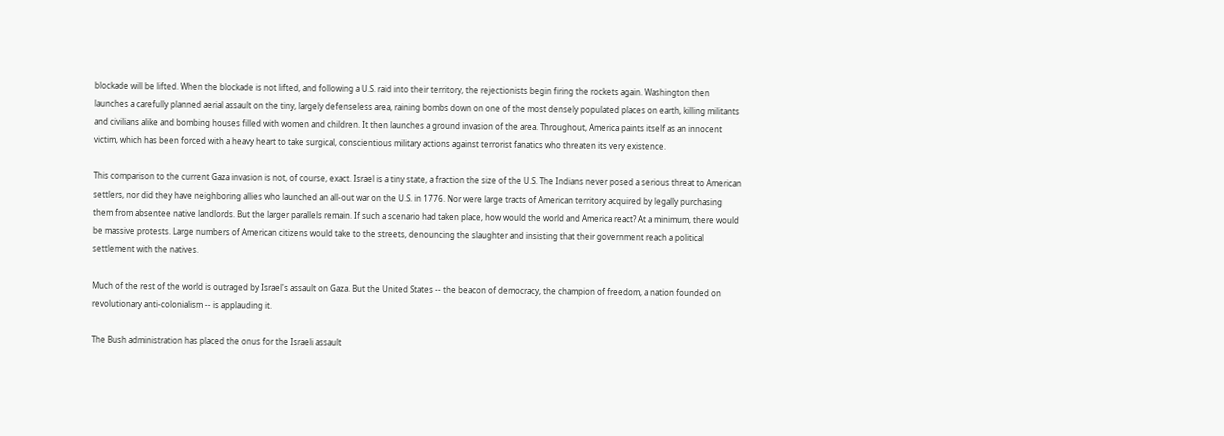blockade will be lifted. When the blockade is not lifted, and following a U.S. raid into their territory, the rejectionists begin firing the rockets again. Washington then launches a carefully planned aerial assault on the tiny, largely defenseless area, raining bombs down on one of the most densely populated places on earth, killing militants and civilians alike and bombing houses filled with women and children. It then launches a ground invasion of the area. Throughout, America paints itself as an innocent victim, which has been forced with a heavy heart to take surgical, conscientious military actions against terrorist fanatics who threaten its very existence.

This comparison to the current Gaza invasion is not, of course, exact. Israel is a tiny state, a fraction the size of the U.S. The Indians never posed a serious threat to American settlers, nor did they have neighboring allies who launched an all-out war on the U.S. in 1776. Nor were large tracts of American territory acquired by legally purchasing them from absentee native landlords. But the larger parallels remain. If such a scenario had taken place, how would the world and America react? At a minimum, there would be massive protests. Large numbers of American citizens would take to the streets, denouncing the slaughter and insisting that their government reach a political settlement with the natives.

Much of the rest of the world is outraged by Israel's assault on Gaza. But the United States -- the beacon of democracy, the champion of freedom, a nation founded on revolutionary anti-colonialism -- is applauding it.

The Bush administration has placed the onus for the Israeli assault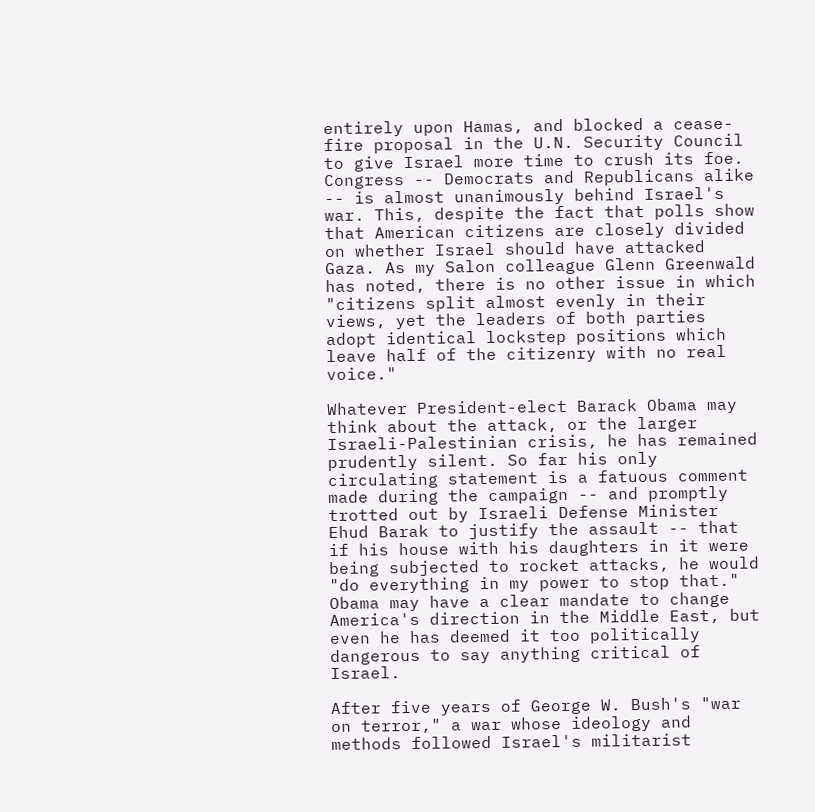entirely upon Hamas, and blocked a cease-fire proposal in the U.N. Security Council to give Israel more time to crush its foe. Congress -- Democrats and Republicans alike -- is almost unanimously behind Israel's war. This, despite the fact that polls show that American citizens are closely divided on whether Israel should have attacked Gaza. As my Salon colleague Glenn Greenwald has noted, there is no other issue in which "citizens split almost evenly in their views, yet the leaders of both parties adopt identical lockstep positions which leave half of the citizenry with no real voice."

Whatever President-elect Barack Obama may think about the attack, or the larger Israeli-Palestinian crisis, he has remained prudently silent. So far his only circulating statement is a fatuous comment made during the campaign -- and promptly trotted out by Israeli Defense Minister Ehud Barak to justify the assault -- that if his house with his daughters in it were being subjected to rocket attacks, he would "do everything in my power to stop that." Obama may have a clear mandate to change America's direction in the Middle East, but even he has deemed it too politically dangerous to say anything critical of Israel.

After five years of George W. Bush's "war on terror," a war whose ideology and methods followed Israel's militarist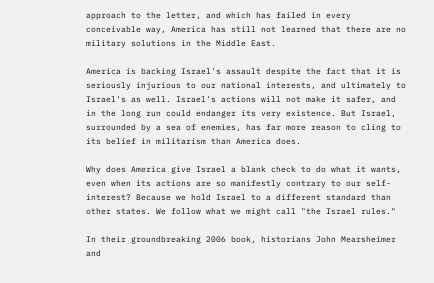approach to the letter, and which has failed in every conceivable way, America has still not learned that there are no military solutions in the Middle East.

America is backing Israel's assault despite the fact that it is seriously injurious to our national interests, and ultimately to Israel's as well. Israel's actions will not make it safer, and in the long run could endanger its very existence. But Israel, surrounded by a sea of enemies, has far more reason to cling to its belief in militarism than America does.

Why does America give Israel a blank check to do what it wants, even when its actions are so manifestly contrary to our self-interest? Because we hold Israel to a different standard than other states. We follow what we might call "the Israel rules."

In their groundbreaking 2006 book, historians John Mearsheimer and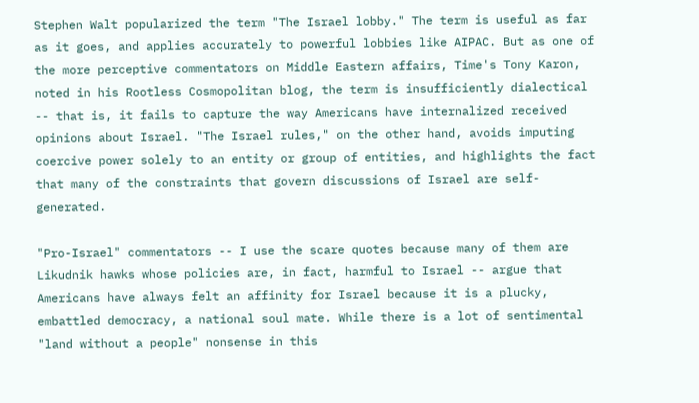Stephen Walt popularized the term "The Israel lobby." The term is useful as far as it goes, and applies accurately to powerful lobbies like AIPAC. But as one of the more perceptive commentators on Middle Eastern affairs, Time's Tony Karon, noted in his Rootless Cosmopolitan blog, the term is insufficiently dialectical -- that is, it fails to capture the way Americans have internalized received opinions about Israel. "The Israel rules," on the other hand, avoids imputing coercive power solely to an entity or group of entities, and highlights the fact that many of the constraints that govern discussions of Israel are self-generated.

"Pro-Israel" commentators -- I use the scare quotes because many of them are Likudnik hawks whose policies are, in fact, harmful to Israel -- argue that Americans have always felt an affinity for Israel because it is a plucky, embattled democracy, a national soul mate. While there is a lot of sentimental "land without a people" nonsense in this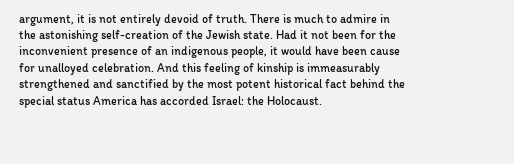argument, it is not entirely devoid of truth. There is much to admire in the astonishing self-creation of the Jewish state. Had it not been for the inconvenient presence of an indigenous people, it would have been cause for unalloyed celebration. And this feeling of kinship is immeasurably strengthened and sanctified by the most potent historical fact behind the special status America has accorded Israel: the Holocaust.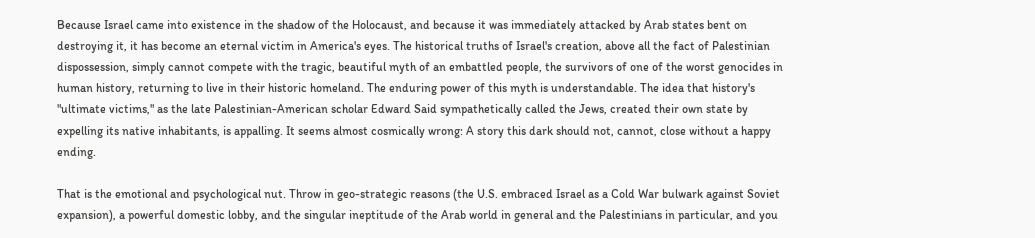Because Israel came into existence in the shadow of the Holocaust, and because it was immediately attacked by Arab states bent on destroying it, it has become an eternal victim in America's eyes. The historical truths of Israel's creation, above all the fact of Palestinian dispossession, simply cannot compete with the tragic, beautiful myth of an embattled people, the survivors of one of the worst genocides in human history, returning to live in their historic homeland. The enduring power of this myth is understandable. The idea that history's "ultimate victims," as the late Palestinian-American scholar Edward Said sympathetically called the Jews, created their own state by expelling its native inhabitants, is appalling. It seems almost cosmically wrong: A story this dark should not, cannot, close without a happy ending.

That is the emotional and psychological nut. Throw in geo-strategic reasons (the U.S. embraced Israel as a Cold War bulwark against Soviet expansion), a powerful domestic lobby, and the singular ineptitude of the Arab world in general and the Palestinians in particular, and you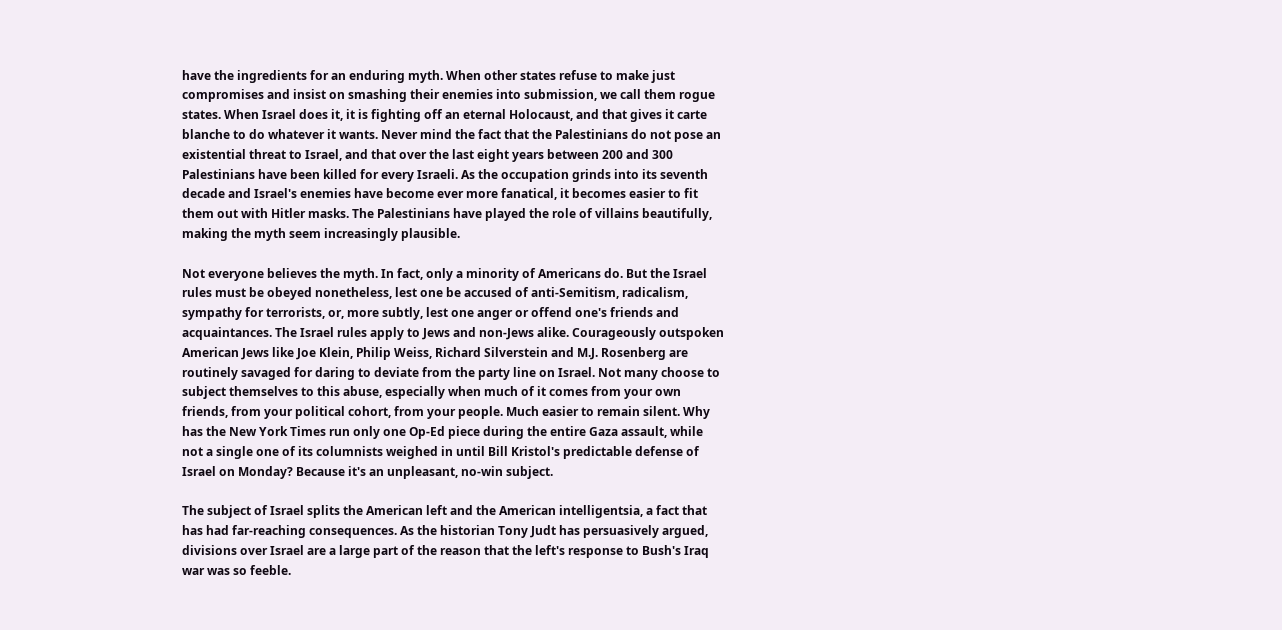have the ingredients for an enduring myth. When other states refuse to make just compromises and insist on smashing their enemies into submission, we call them rogue states. When Israel does it, it is fighting off an eternal Holocaust, and that gives it carte blanche to do whatever it wants. Never mind the fact that the Palestinians do not pose an existential threat to Israel, and that over the last eight years between 200 and 300 Palestinians have been killed for every Israeli. As the occupation grinds into its seventh decade and Israel's enemies have become ever more fanatical, it becomes easier to fit them out with Hitler masks. The Palestinians have played the role of villains beautifully, making the myth seem increasingly plausible.

Not everyone believes the myth. In fact, only a minority of Americans do. But the Israel rules must be obeyed nonetheless, lest one be accused of anti-Semitism, radicalism, sympathy for terrorists, or, more subtly, lest one anger or offend one's friends and acquaintances. The Israel rules apply to Jews and non-Jews alike. Courageously outspoken American Jews like Joe Klein, Philip Weiss, Richard Silverstein and M.J. Rosenberg are routinely savaged for daring to deviate from the party line on Israel. Not many choose to subject themselves to this abuse, especially when much of it comes from your own friends, from your political cohort, from your people. Much easier to remain silent. Why has the New York Times run only one Op-Ed piece during the entire Gaza assault, while not a single one of its columnists weighed in until Bill Kristol's predictable defense of Israel on Monday? Because it's an unpleasant, no-win subject.

The subject of Israel splits the American left and the American intelligentsia, a fact that has had far-reaching consequences. As the historian Tony Judt has persuasively argued, divisions over Israel are a large part of the reason that the left's response to Bush's Iraq war was so feeble.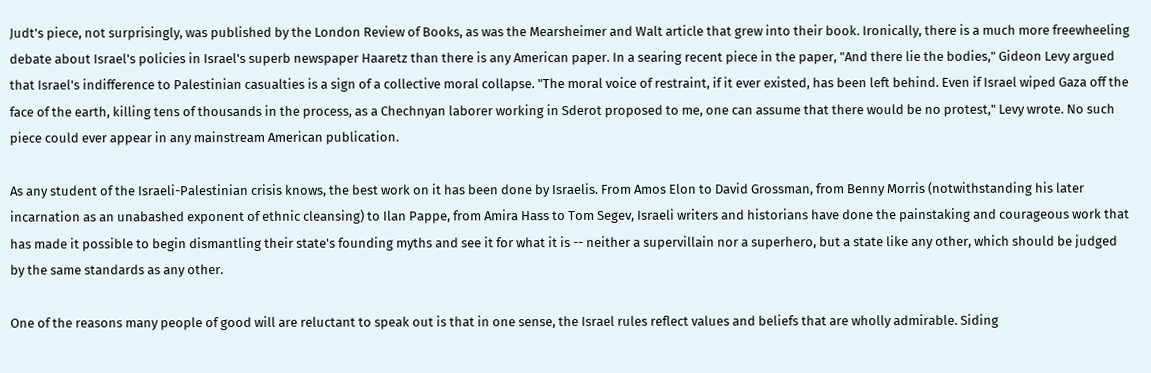Judt's piece, not surprisingly, was published by the London Review of Books, as was the Mearsheimer and Walt article that grew into their book. Ironically, there is a much more freewheeling debate about Israel's policies in Israel's superb newspaper Haaretz than there is any American paper. In a searing recent piece in the paper, "And there lie the bodies," Gideon Levy argued that Israel's indifference to Palestinian casualties is a sign of a collective moral collapse. "The moral voice of restraint, if it ever existed, has been left behind. Even if Israel wiped Gaza off the face of the earth, killing tens of thousands in the process, as a Chechnyan laborer working in Sderot proposed to me, one can assume that there would be no protest," Levy wrote. No such piece could ever appear in any mainstream American publication.

As any student of the Israeli-Palestinian crisis knows, the best work on it has been done by Israelis. From Amos Elon to David Grossman, from Benny Morris (notwithstanding his later incarnation as an unabashed exponent of ethnic cleansing) to Ilan Pappe, from Amira Hass to Tom Segev, Israeli writers and historians have done the painstaking and courageous work that has made it possible to begin dismantling their state's founding myths and see it for what it is -- neither a supervillain nor a superhero, but a state like any other, which should be judged by the same standards as any other.

One of the reasons many people of good will are reluctant to speak out is that in one sense, the Israel rules reflect values and beliefs that are wholly admirable. Siding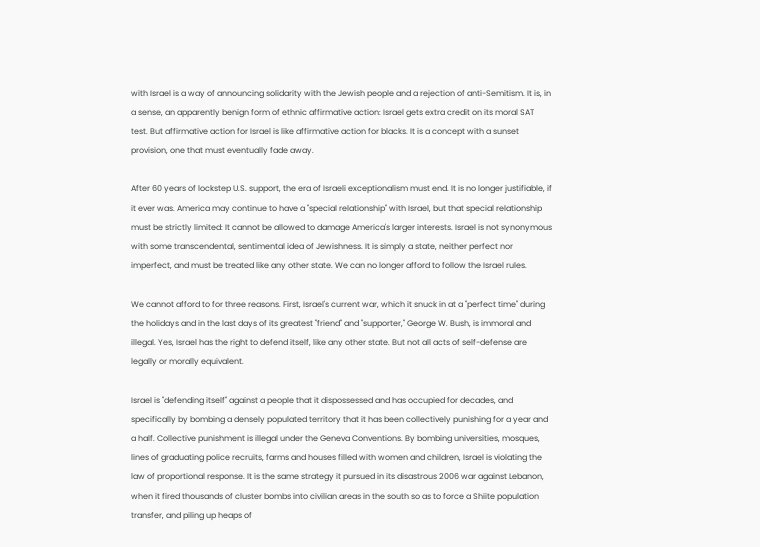with Israel is a way of announcing solidarity with the Jewish people and a rejection of anti-Semitism. It is, in a sense, an apparently benign form of ethnic affirmative action: Israel gets extra credit on its moral SAT test. But affirmative action for Israel is like affirmative action for blacks. It is a concept with a sunset provision, one that must eventually fade away.

After 60 years of lockstep U.S. support, the era of Israeli exceptionalism must end. It is no longer justifiable, if it ever was. America may continue to have a "special relationship" with Israel, but that special relationship must be strictly limited: It cannot be allowed to damage America's larger interests. Israel is not synonymous with some transcendental, sentimental idea of Jewishness. It is simply a state, neither perfect nor imperfect, and must be treated like any other state. We can no longer afford to follow the Israel rules.

We cannot afford to for three reasons. First, Israel's current war, which it snuck in at a "perfect time" during the holidays and in the last days of its greatest "friend" and "supporter," George W. Bush, is immoral and illegal. Yes, Israel has the right to defend itself, like any other state. But not all acts of self-defense are legally or morally equivalent.

Israel is "defending itself" against a people that it dispossessed and has occupied for decades, and specifically by bombing a densely populated territory that it has been collectively punishing for a year and a half. Collective punishment is illegal under the Geneva Conventions. By bombing universities, mosques, lines of graduating police recruits, farms and houses filled with women and children, Israel is violating the law of proportional response. It is the same strategy it pursued in its disastrous 2006 war against Lebanon, when it fired thousands of cluster bombs into civilian areas in the south so as to force a Shiite population transfer, and piling up heaps of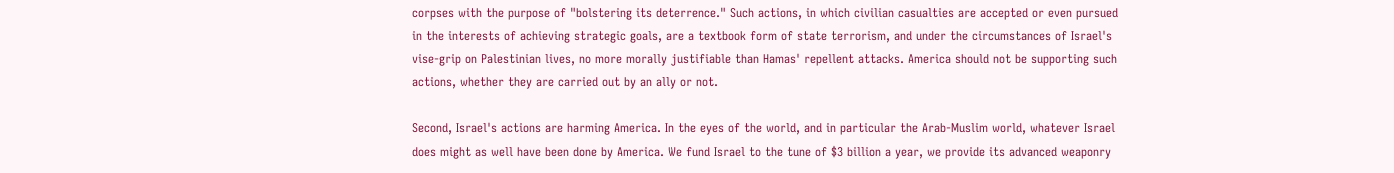corpses with the purpose of "bolstering its deterrence." Such actions, in which civilian casualties are accepted or even pursued in the interests of achieving strategic goals, are a textbook form of state terrorism, and under the circumstances of Israel's vise-grip on Palestinian lives, no more morally justifiable than Hamas' repellent attacks. America should not be supporting such actions, whether they are carried out by an ally or not.

Second, Israel's actions are harming America. In the eyes of the world, and in particular the Arab-Muslim world, whatever Israel does might as well have been done by America. We fund Israel to the tune of $3 billion a year, we provide its advanced weaponry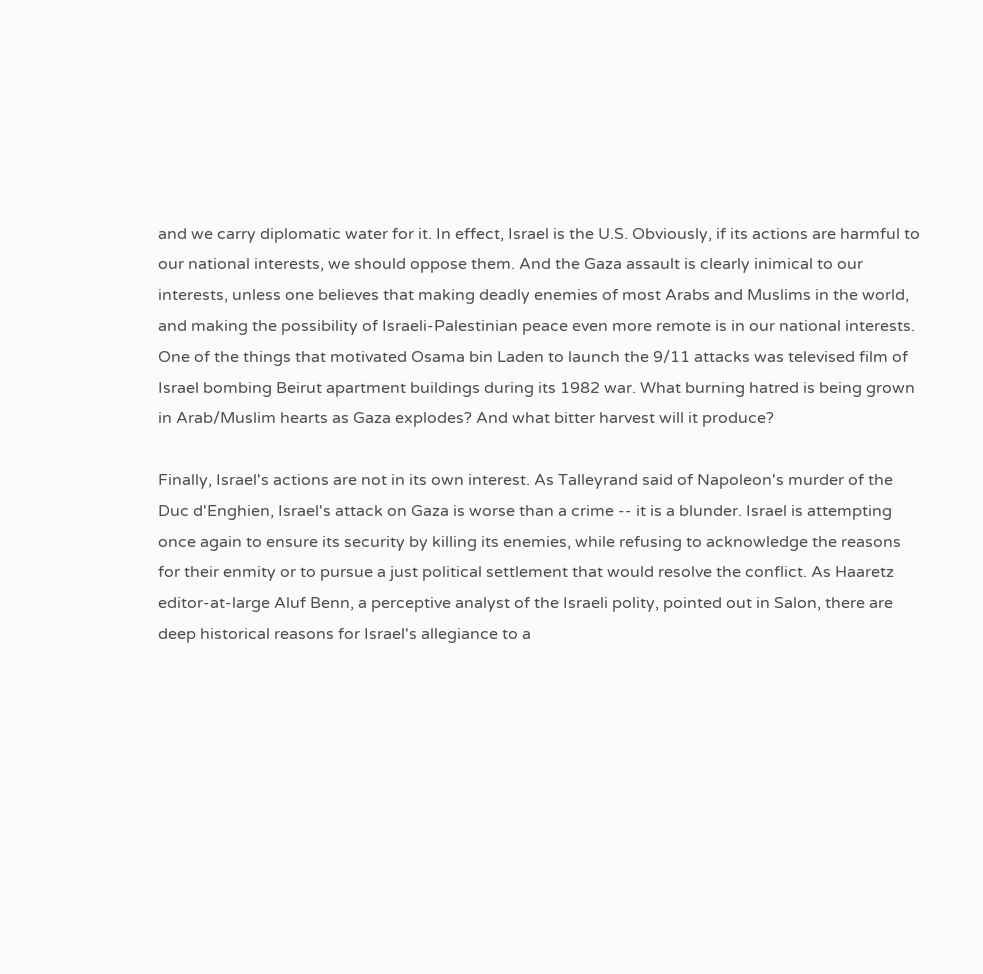and we carry diplomatic water for it. In effect, Israel is the U.S. Obviously, if its actions are harmful to our national interests, we should oppose them. And the Gaza assault is clearly inimical to our interests, unless one believes that making deadly enemies of most Arabs and Muslims in the world, and making the possibility of Israeli-Palestinian peace even more remote is in our national interests. One of the things that motivated Osama bin Laden to launch the 9/11 attacks was televised film of Israel bombing Beirut apartment buildings during its 1982 war. What burning hatred is being grown in Arab/Muslim hearts as Gaza explodes? And what bitter harvest will it produce?

Finally, Israel's actions are not in its own interest. As Talleyrand said of Napoleon's murder of the Duc d'Enghien, Israel's attack on Gaza is worse than a crime -- it is a blunder. Israel is attempting once again to ensure its security by killing its enemies, while refusing to acknowledge the reasons for their enmity or to pursue a just political settlement that would resolve the conflict. As Haaretz editor-at-large Aluf Benn, a perceptive analyst of the Israeli polity, pointed out in Salon, there are deep historical reasons for Israel's allegiance to a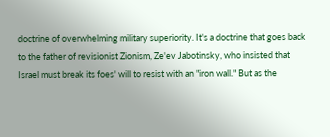doctrine of overwhelming military superiority. It's a doctrine that goes back to the father of revisionist Zionism, Ze'ev Jabotinsky, who insisted that Israel must break its foes' will to resist with an "iron wall." But as the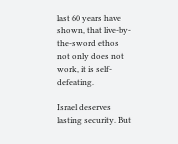last 60 years have shown, that live-by-the-sword ethos not only does not work, it is self-defeating.

Israel deserves lasting security. But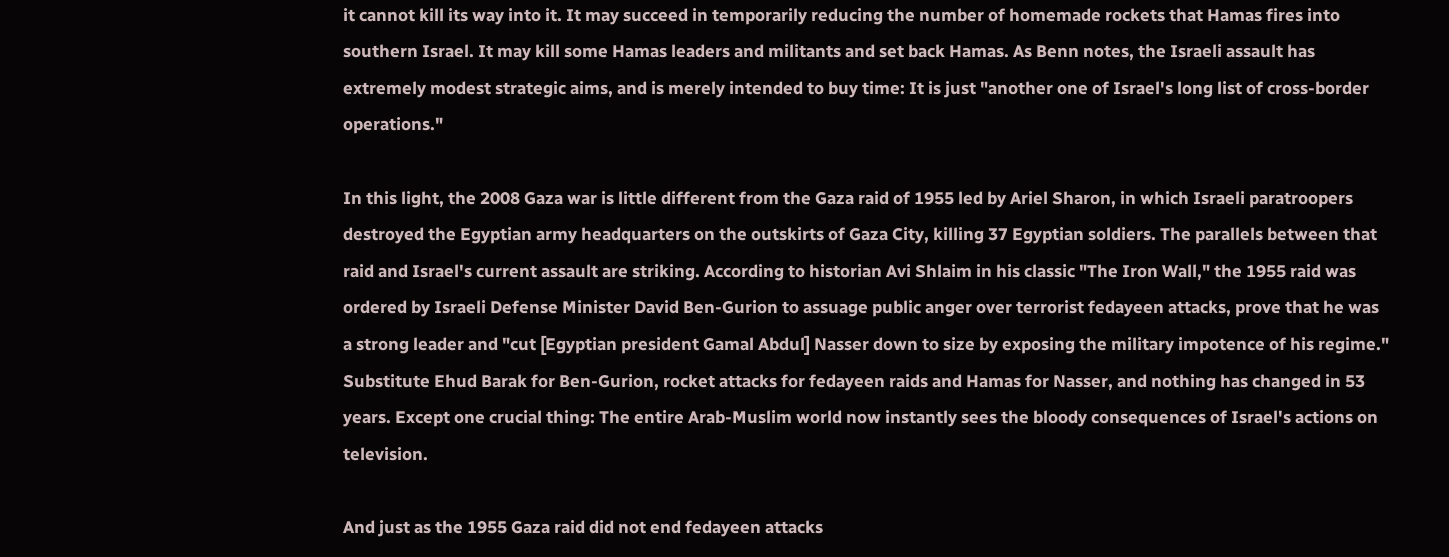it cannot kill its way into it. It may succeed in temporarily reducing the number of homemade rockets that Hamas fires into southern Israel. It may kill some Hamas leaders and militants and set back Hamas. As Benn notes, the Israeli assault has extremely modest strategic aims, and is merely intended to buy time: It is just "another one of Israel's long list of cross-border operations."

In this light, the 2008 Gaza war is little different from the Gaza raid of 1955 led by Ariel Sharon, in which Israeli paratroopers destroyed the Egyptian army headquarters on the outskirts of Gaza City, killing 37 Egyptian soldiers. The parallels between that raid and Israel's current assault are striking. According to historian Avi Shlaim in his classic "The Iron Wall," the 1955 raid was ordered by Israeli Defense Minister David Ben-Gurion to assuage public anger over terrorist fedayeen attacks, prove that he was a strong leader and "cut [Egyptian president Gamal Abdul] Nasser down to size by exposing the military impotence of his regime." Substitute Ehud Barak for Ben-Gurion, rocket attacks for fedayeen raids and Hamas for Nasser, and nothing has changed in 53 years. Except one crucial thing: The entire Arab-Muslim world now instantly sees the bloody consequences of Israel's actions on television.

And just as the 1955 Gaza raid did not end fedayeen attacks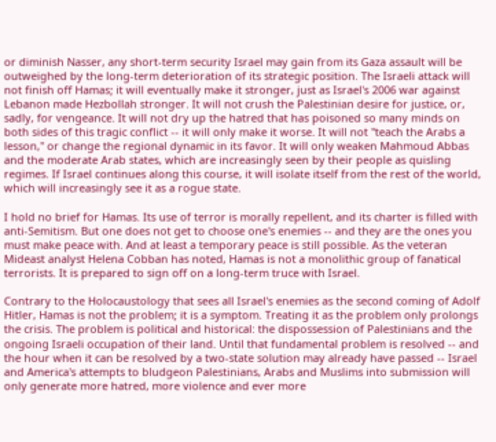or diminish Nasser, any short-term security Israel may gain from its Gaza assault will be outweighed by the long-term deterioration of its strategic position. The Israeli attack will not finish off Hamas; it will eventually make it stronger, just as Israel's 2006 war against Lebanon made Hezbollah stronger. It will not crush the Palestinian desire for justice, or, sadly, for vengeance. It will not dry up the hatred that has poisoned so many minds on both sides of this tragic conflict -- it will only make it worse. It will not "teach the Arabs a lesson," or change the regional dynamic in its favor. It will only weaken Mahmoud Abbas and the moderate Arab states, which are increasingly seen by their people as quisling regimes. If Israel continues along this course, it will isolate itself from the rest of the world, which will increasingly see it as a rogue state.

I hold no brief for Hamas. Its use of terror is morally repellent, and its charter is filled with anti-Semitism. But one does not get to choose one's enemies -- and they are the ones you must make peace with. And at least a temporary peace is still possible. As the veteran Mideast analyst Helena Cobban has noted, Hamas is not a monolithic group of fanatical terrorists. It is prepared to sign off on a long-term truce with Israel.

Contrary to the Holocaustology that sees all Israel's enemies as the second coming of Adolf Hitler, Hamas is not the problem; it is a symptom. Treating it as the problem only prolongs the crisis. The problem is political and historical: the dispossession of Palestinians and the ongoing Israeli occupation of their land. Until that fundamental problem is resolved -- and the hour when it can be resolved by a two-state solution may already have passed -- Israel and America's attempts to bludgeon Palestinians, Arabs and Muslims into submission will only generate more hatred, more violence and ever more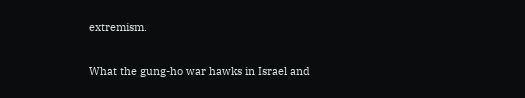extremism.

What the gung-ho war hawks in Israel and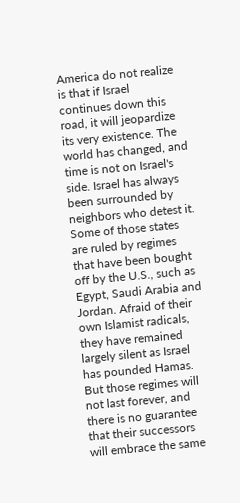America do not realize is that if Israel continues down this road, it will jeopardize its very existence. The world has changed, and time is not on Israel's side. Israel has always been surrounded by neighbors who detest it. Some of those states are ruled by regimes that have been bought off by the U.S., such as Egypt, Saudi Arabia and Jordan. Afraid of their own Islamist radicals, they have remained largely silent as Israel has pounded Hamas. But those regimes will not last forever, and there is no guarantee that their successors will embrace the same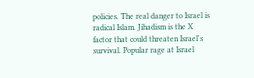policies. The real danger to Israel is radical Islam. Jihadism is the X factor that could threaten Israel's survival. Popular rage at Israel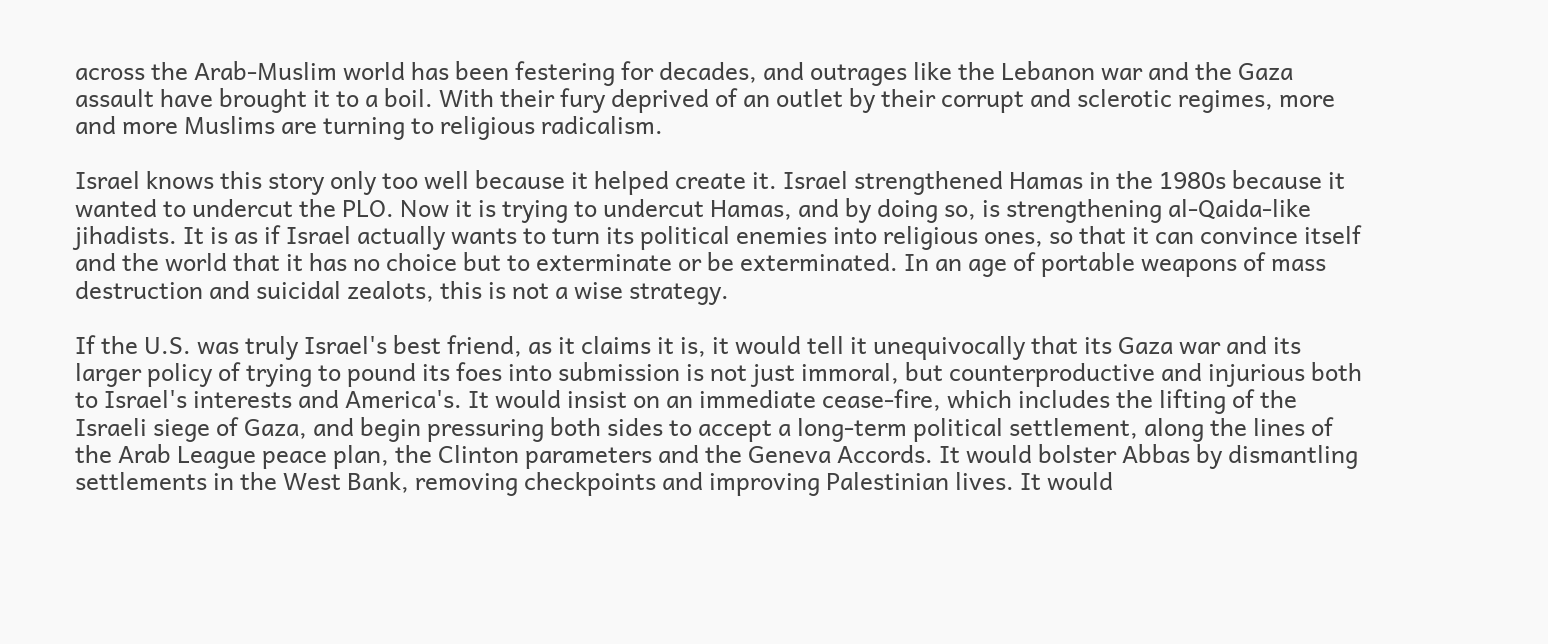across the Arab-Muslim world has been festering for decades, and outrages like the Lebanon war and the Gaza assault have brought it to a boil. With their fury deprived of an outlet by their corrupt and sclerotic regimes, more and more Muslims are turning to religious radicalism.

Israel knows this story only too well because it helped create it. Israel strengthened Hamas in the 1980s because it wanted to undercut the PLO. Now it is trying to undercut Hamas, and by doing so, is strengthening al-Qaida-like jihadists. It is as if Israel actually wants to turn its political enemies into religious ones, so that it can convince itself and the world that it has no choice but to exterminate or be exterminated. In an age of portable weapons of mass destruction and suicidal zealots, this is not a wise strategy.

If the U.S. was truly Israel's best friend, as it claims it is, it would tell it unequivocally that its Gaza war and its larger policy of trying to pound its foes into submission is not just immoral, but counterproductive and injurious both to Israel's interests and America's. It would insist on an immediate cease-fire, which includes the lifting of the Israeli siege of Gaza, and begin pressuring both sides to accept a long-term political settlement, along the lines of the Arab League peace plan, the Clinton parameters and the Geneva Accords. It would bolster Abbas by dismantling settlements in the West Bank, removing checkpoints and improving Palestinian lives. It would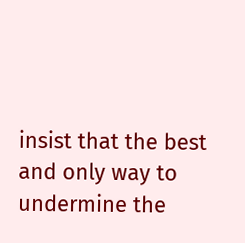insist that the best and only way to undermine the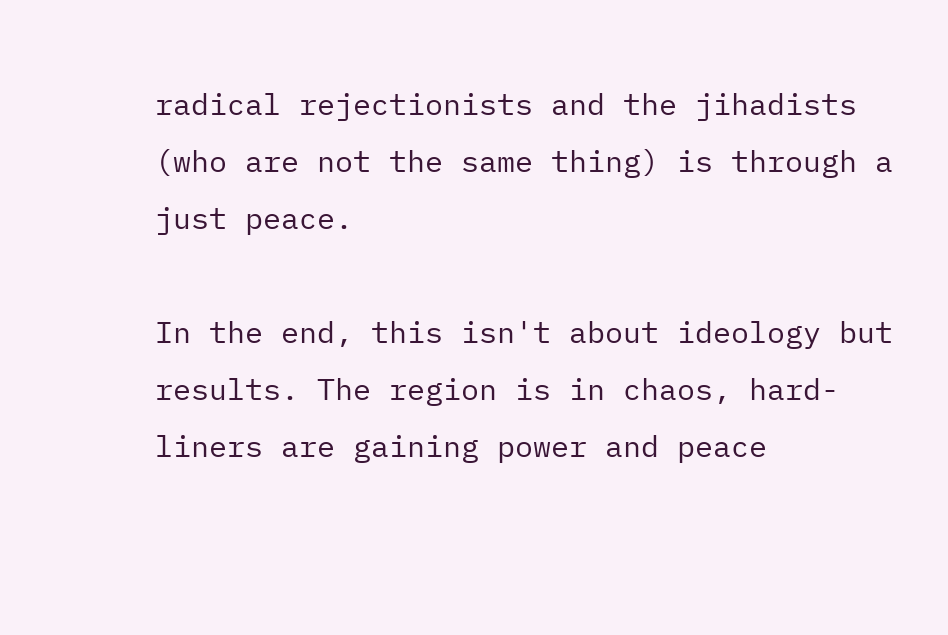radical rejectionists and the jihadists (who are not the same thing) is through a just peace.

In the end, this isn't about ideology but results. The region is in chaos, hard-liners are gaining power and peace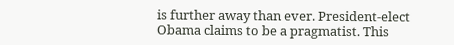is further away than ever. President-elect Obama claims to be a pragmatist. This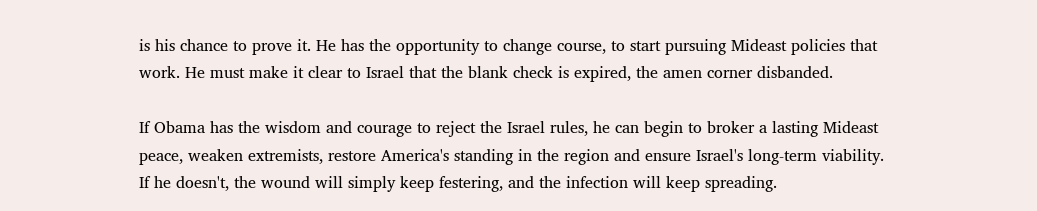is his chance to prove it. He has the opportunity to change course, to start pursuing Mideast policies that work. He must make it clear to Israel that the blank check is expired, the amen corner disbanded.

If Obama has the wisdom and courage to reject the Israel rules, he can begin to broker a lasting Mideast peace, weaken extremists, restore America's standing in the region and ensure Israel's long-term viability. If he doesn't, the wound will simply keep festering, and the infection will keep spreading.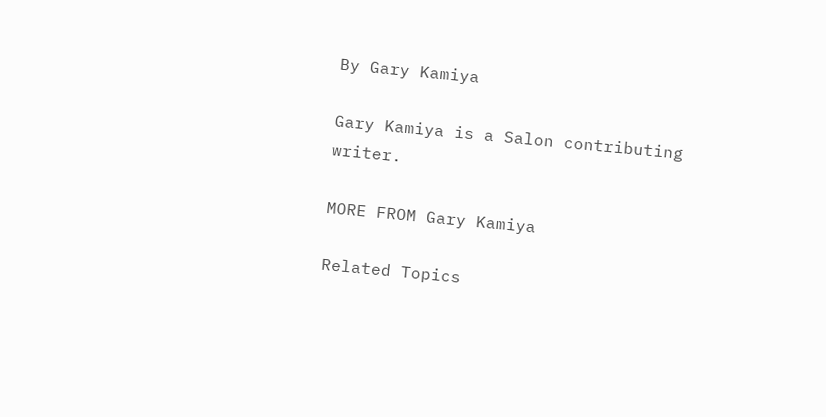By Gary Kamiya

Gary Kamiya is a Salon contributing writer.

MORE FROM Gary Kamiya

Related Topics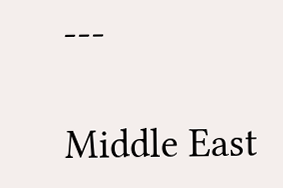---

Middle East